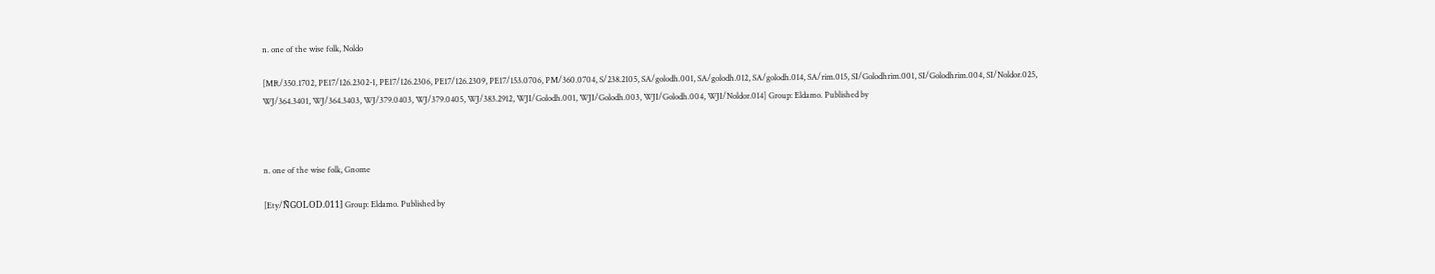n. one of the wise folk, Noldo

[MR/350.1702, PE17/126.2302-1, PE17/126.2306, PE17/126.2309, PE17/153.0706, PM/360.0704, S/238.2105, SA/golodh.001, SA/golodh.012, SA/golodh.014, SA/rim.015, SI/Golodhrim.001, SI/Golodhrim.004, SI/Noldor.025, WJ/364.3401, WJ/364.3403, WJ/379.0403, WJ/379.0405, WJ/383.2912, WJI/Golodh.001, WJI/Golodh.003, WJI/Golodh.004, WJI/Noldor.014] Group: Eldamo. Published by



n. one of the wise folk, Gnome

[Ety/ÑGOLOD.011] Group: Eldamo. Published by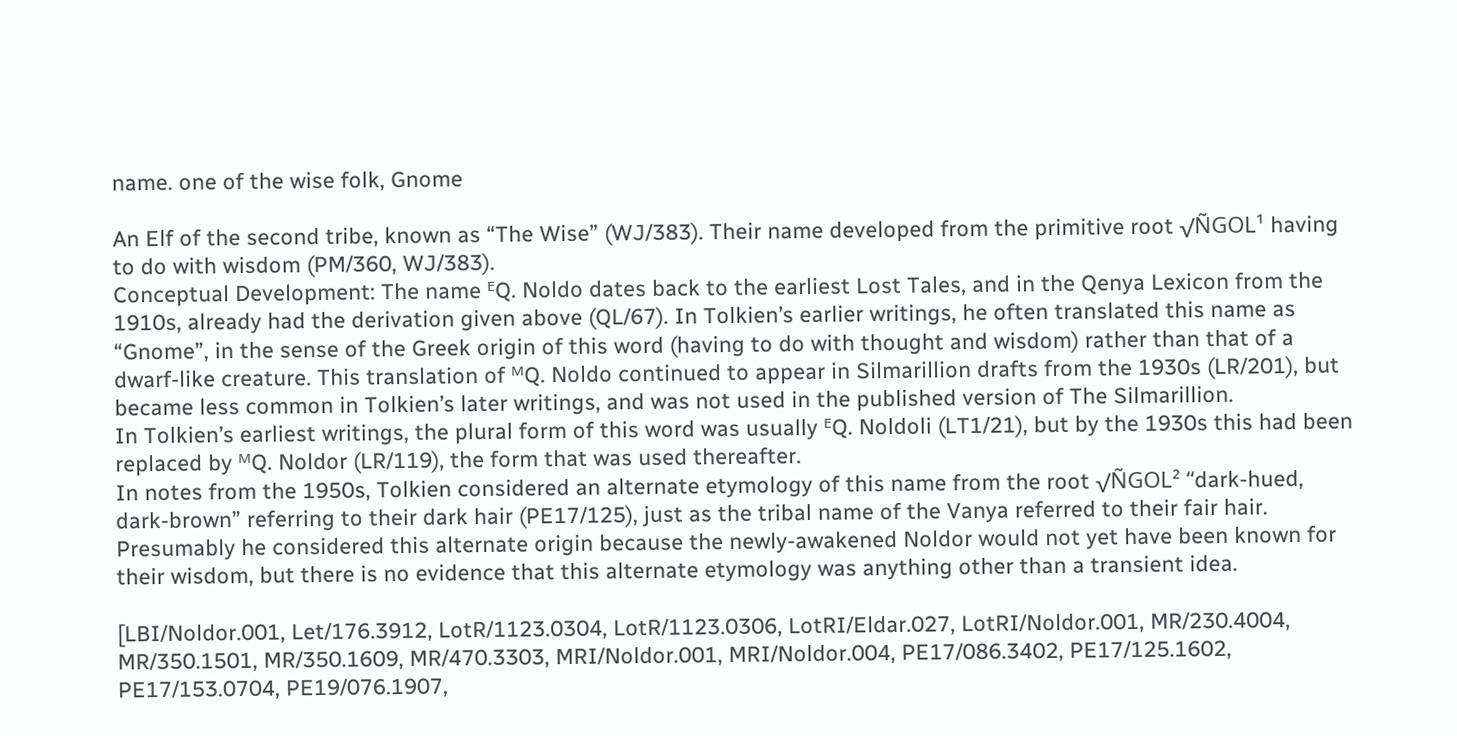name. one of the wise folk, Gnome

An Elf of the second tribe, known as “The Wise” (WJ/383). Their name developed from the primitive root √ÑGOL¹ having to do with wisdom (PM/360, WJ/383).
Conceptual Development: The name ᴱQ. Noldo dates back to the earliest Lost Tales, and in the Qenya Lexicon from the 1910s, already had the derivation given above (QL/67). In Tolkien’s earlier writings, he often translated this name as “Gnome”, in the sense of the Greek origin of this word (having to do with thought and wisdom) rather than that of a dwarf-like creature. This translation of ᴹQ. Noldo continued to appear in Silmarillion drafts from the 1930s (LR/201), but became less common in Tolkien’s later writings, and was not used in the published version of The Silmarillion.
In Tolkien’s earliest writings, the plural form of this word was usually ᴱQ. Noldoli (LT1/21), but by the 1930s this had been replaced by ᴹQ. Noldor (LR/119), the form that was used thereafter.
In notes from the 1950s, Tolkien considered an alternate etymology of this name from the root √ÑGOL² “dark-hued, dark-brown” referring to their dark hair (PE17/125), just as the tribal name of the Vanya referred to their fair hair. Presumably he considered this alternate origin because the newly-awakened Noldor would not yet have been known for their wisdom, but there is no evidence that this alternate etymology was anything other than a transient idea.

[LBI/Noldor.001, Let/176.3912, LotR/1123.0304, LotR/1123.0306, LotRI/Eldar.027, LotRI/Noldor.001, MR/230.4004, MR/350.1501, MR/350.1609, MR/470.3303, MRI/Noldor.001, MRI/Noldor.004, PE17/086.3402, PE17/125.1602, PE17/153.0704, PE19/076.1907,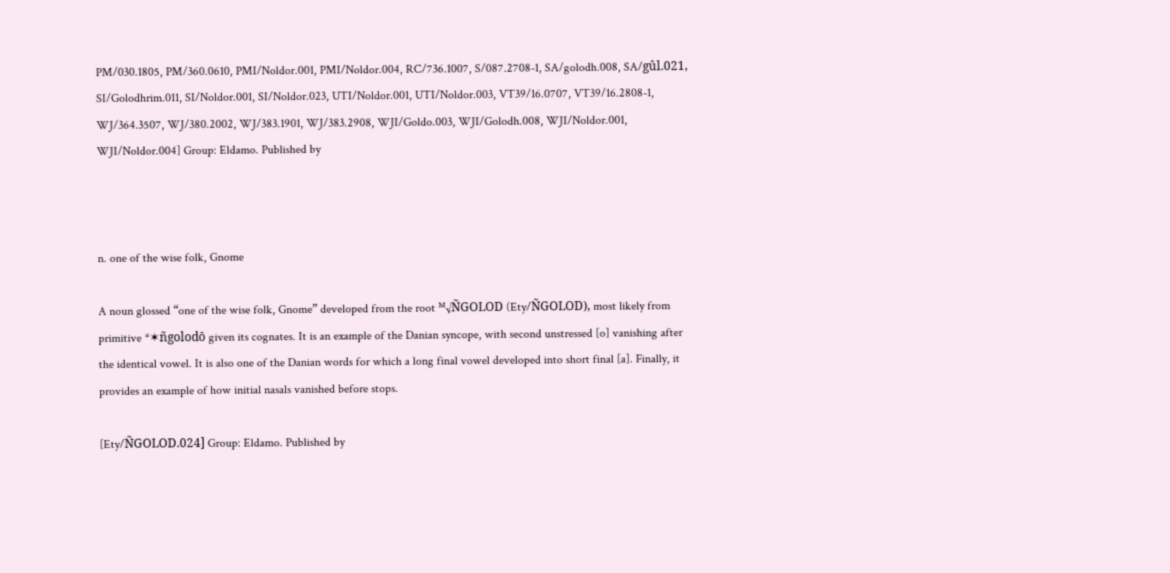PM/030.1805, PM/360.0610, PMI/Noldor.001, PMI/Noldor.004, RC/736.1007, S/087.2708-1, SA/golodh.008, SA/gûl.021, SI/Golodhrim.011, SI/Noldor.001, SI/Noldor.023, UTI/Noldor.001, UTI/Noldor.003, VT39/16.0707, VT39/16.2808-1, WJ/364.3507, WJ/380.2002, WJ/383.1901, WJ/383.2908, WJI/Goldo.003, WJI/Golodh.008, WJI/Noldor.001, WJI/Noldor.004] Group: Eldamo. Published by



n. one of the wise folk, Gnome

A noun glossed “one of the wise folk, Gnome” developed from the root ᴹ√ÑGOLOD (Ety/ÑGOLOD), most likely from primitive *✶ñgolodō given its cognates. It is an example of the Danian syncope, with second unstressed [o] vanishing after the identical vowel. It is also one of the Danian words for which a long final vowel developed into short final [a]. Finally, it provides an example of how initial nasals vanished before stops.

[Ety/ÑGOLOD.024] Group: Eldamo. Published by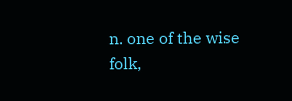n. one of the wise folk,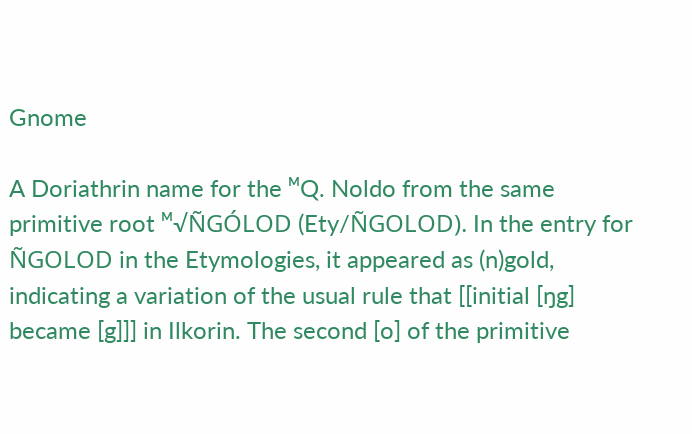Gnome

A Doriathrin name for the ᴹQ. Noldo from the same primitive root ᴹ√ÑGÓLOD (Ety/ÑGOLOD). In the entry for ÑGOLOD in the Etymologies, it appeared as (n)gold, indicating a variation of the usual rule that [[initial [ŋg] became [g]]] in Ilkorin. The second [o] of the primitive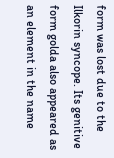form was lost due to the Ilkorin syncope. Its genitive form golda also appeared as an element in the name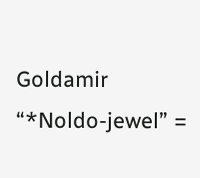Goldamir “*Noldo-jewel” =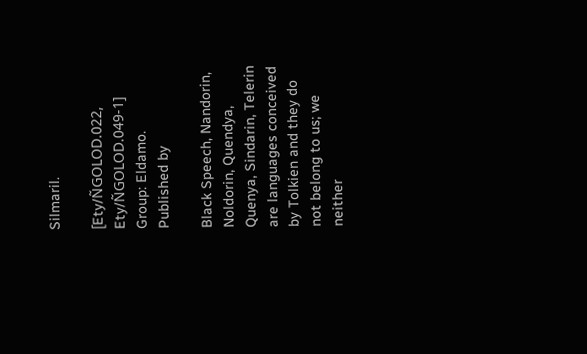Silmaril.

[Ety/ÑGOLOD.022, Ety/ÑGOLOD.049-1] Group: Eldamo. Published by

Black Speech, Nandorin, Noldorin, Quendya, Quenya, Sindarin, Telerin are languages conceived by Tolkien and they do not belong to us; we neither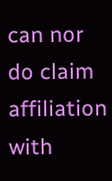can nor do claim affiliation with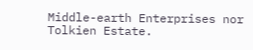Middle-earth Enterprises nor Tolkien Estate.